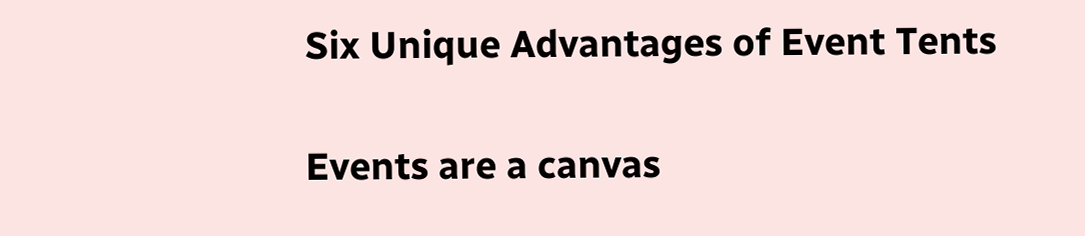Six Unique Advantages of Event Tents

Events are a canvas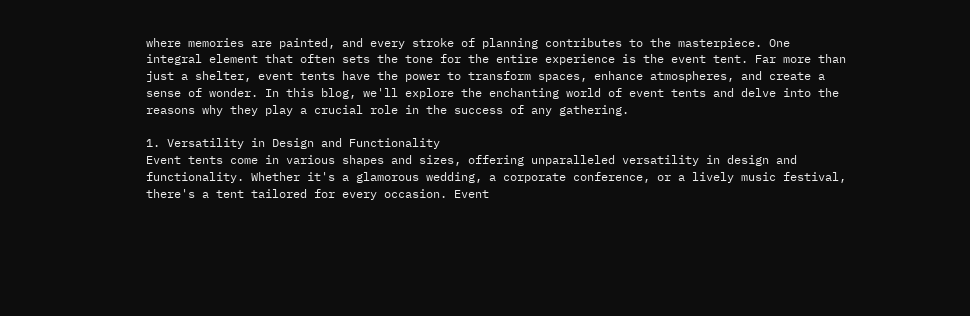where memories are painted, and every stroke of planning contributes to the masterpiece. One integral element that often sets the tone for the entire experience is the event tent. Far more than just a shelter, event tents have the power to transform spaces, enhance atmospheres, and create a sense of wonder. In this blog, we'll explore the enchanting world of event tents and delve into the reasons why they play a crucial role in the success of any gathering.

1. Versatility in Design and Functionality
Event tents come in various shapes and sizes, offering unparalleled versatility in design and functionality. Whether it's a glamorous wedding, a corporate conference, or a lively music festival, there's a tent tailored for every occasion. Event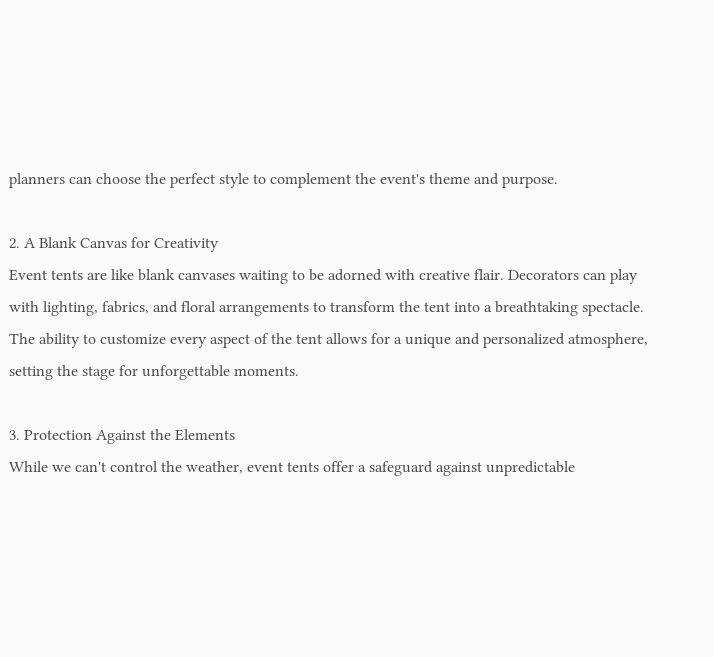planners can choose the perfect style to complement the event's theme and purpose.

2. A Blank Canvas for Creativity
Event tents are like blank canvases waiting to be adorned with creative flair. Decorators can play with lighting, fabrics, and floral arrangements to transform the tent into a breathtaking spectacle. The ability to customize every aspect of the tent allows for a unique and personalized atmosphere, setting the stage for unforgettable moments.

3. Protection Against the Elements
While we can't control the weather, event tents offer a safeguard against unpredictable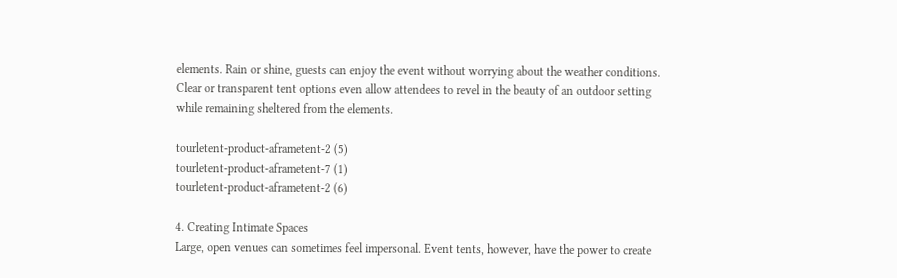elements. Rain or shine, guests can enjoy the event without worrying about the weather conditions. Clear or transparent tent options even allow attendees to revel in the beauty of an outdoor setting while remaining sheltered from the elements.

tourletent-product-aframetent-2 (5)
tourletent-product-aframetent-7 (1)
tourletent-product-aframetent-2 (6)

4. Creating Intimate Spaces
Large, open venues can sometimes feel impersonal. Event tents, however, have the power to create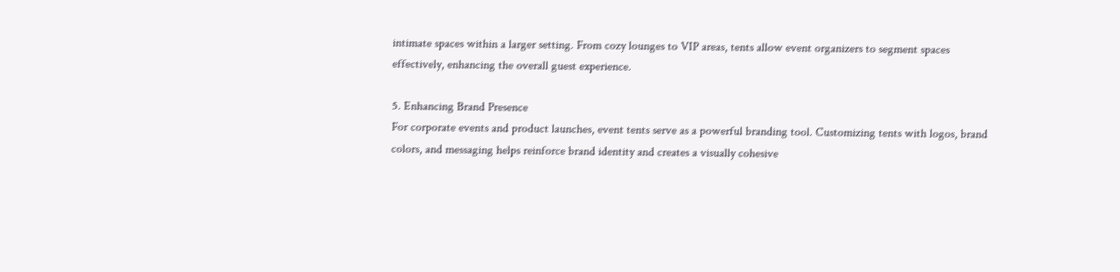intimate spaces within a larger setting. From cozy lounges to VIP areas, tents allow event organizers to segment spaces effectively, enhancing the overall guest experience.

5. Enhancing Brand Presence
For corporate events and product launches, event tents serve as a powerful branding tool. Customizing tents with logos, brand colors, and messaging helps reinforce brand identity and creates a visually cohesive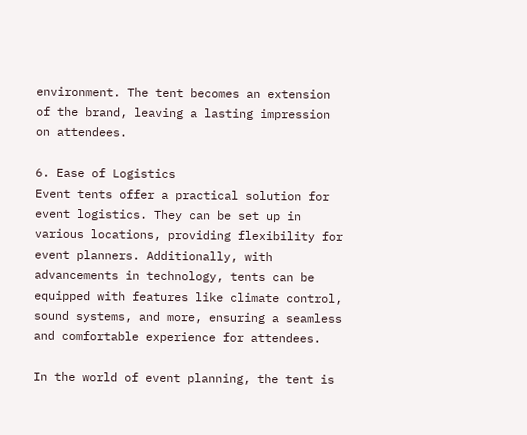environment. The tent becomes an extension of the brand, leaving a lasting impression on attendees.

6. Ease of Logistics
Event tents offer a practical solution for event logistics. They can be set up in various locations, providing flexibility for event planners. Additionally, with advancements in technology, tents can be equipped with features like climate control, sound systems, and more, ensuring a seamless and comfortable experience for attendees.

In the world of event planning, the tent is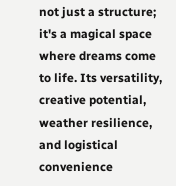not just a structure; it's a magical space where dreams come to life. Its versatility, creative potential, weather resilience, and logistical convenience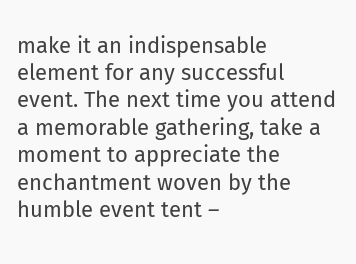make it an indispensable element for any successful event. The next time you attend a memorable gathering, take a moment to appreciate the enchantment woven by the humble event tent –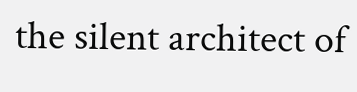the silent architect of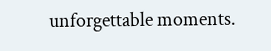unforgettable moments.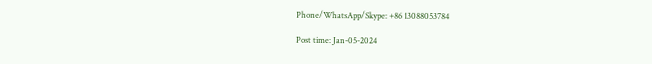Phone/WhatsApp/Skype: +86 13088053784

Post time: Jan-05-2024